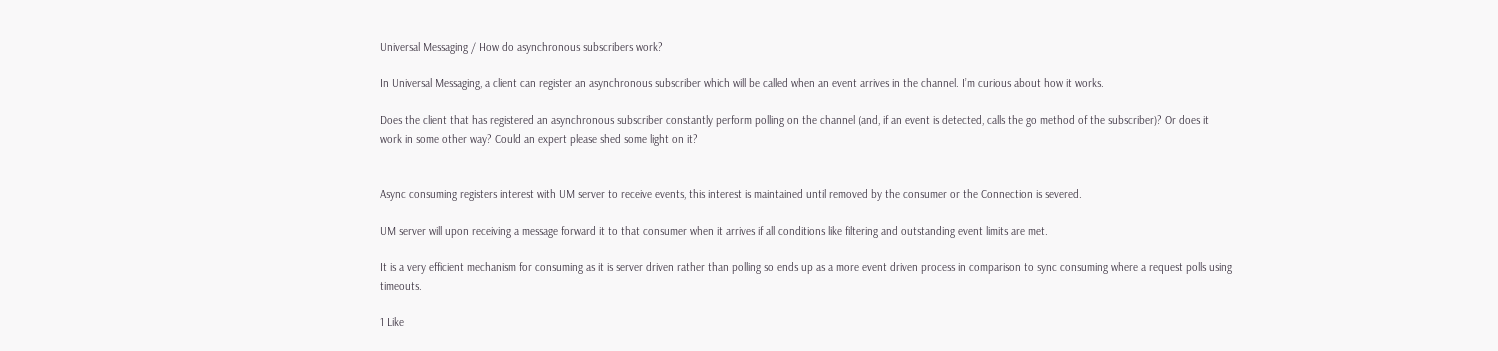Universal Messaging / How do asynchronous subscribers work?

In Universal Messaging, a client can register an asynchronous subscriber which will be called when an event arrives in the channel. I’m curious about how it works.

Does the client that has registered an asynchronous subscriber constantly perform polling on the channel (and, if an event is detected, calls the go method of the subscriber)? Or does it work in some other way? Could an expert please shed some light on it?


Async consuming registers interest with UM server to receive events, this interest is maintained until removed by the consumer or the Connection is severed.

UM server will upon receiving a message forward it to that consumer when it arrives if all conditions like filtering and outstanding event limits are met.

It is a very efficient mechanism for consuming as it is server driven rather than polling so ends up as a more event driven process in comparison to sync consuming where a request polls using timeouts.

1 Like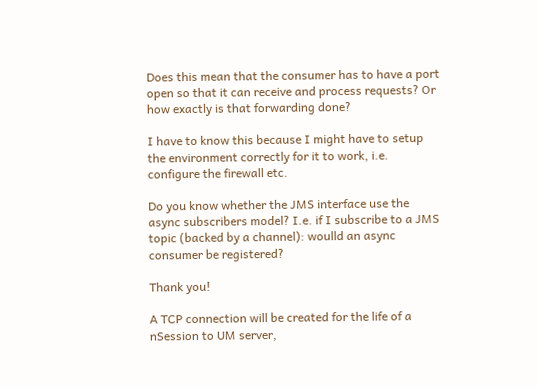Does this mean that the consumer has to have a port open so that it can receive and process requests? Or how exactly is that forwarding done?

I have to know this because I might have to setup the environment correctly for it to work, i.e. configure the firewall etc.

Do you know whether the JMS interface use the async subscribers model? I.e. if I subscribe to a JMS topic (backed by a channel): woulld an async consumer be registered?

Thank you!

A TCP connection will be created for the life of a nSession to UM server,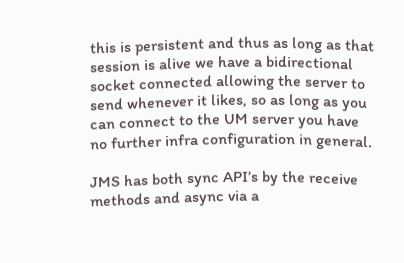this is persistent and thus as long as that session is alive we have a bidirectional socket connected allowing the server to send whenever it likes, so as long as you can connect to the UM server you have no further infra configuration in general.

JMS has both sync API’s by the receive methods and async via a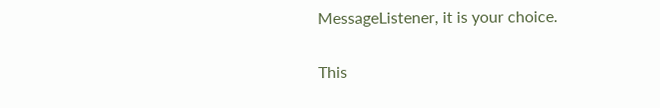MessageListener, it is your choice.

This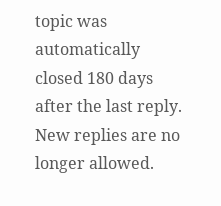topic was automatically closed 180 days after the last reply. New replies are no longer allowed.